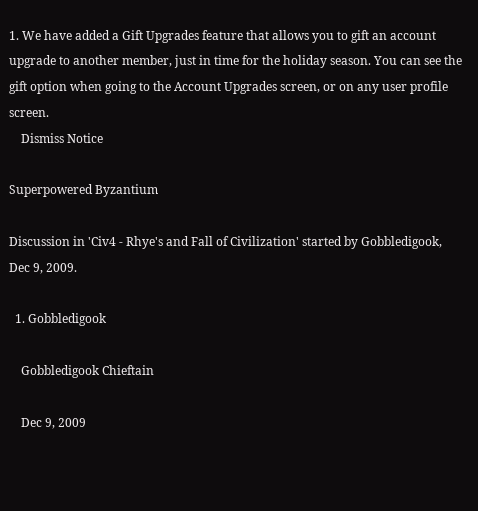1. We have added a Gift Upgrades feature that allows you to gift an account upgrade to another member, just in time for the holiday season. You can see the gift option when going to the Account Upgrades screen, or on any user profile screen.
    Dismiss Notice

Superpowered Byzantium

Discussion in 'Civ4 - Rhye's and Fall of Civilization' started by Gobbledigook, Dec 9, 2009.

  1. Gobbledigook

    Gobbledigook Chieftain

    Dec 9, 2009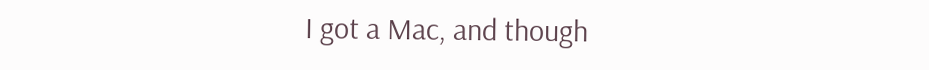I got a Mac, and though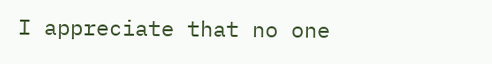I appreciate that no one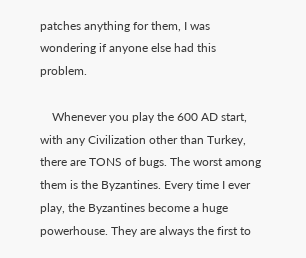patches anything for them, I was wondering if anyone else had this problem.

    Whenever you play the 600 AD start, with any Civilization other than Turkey, there are TONS of bugs. The worst among them is the Byzantines. Every time I ever play, the Byzantines become a huge powerhouse. They are always the first to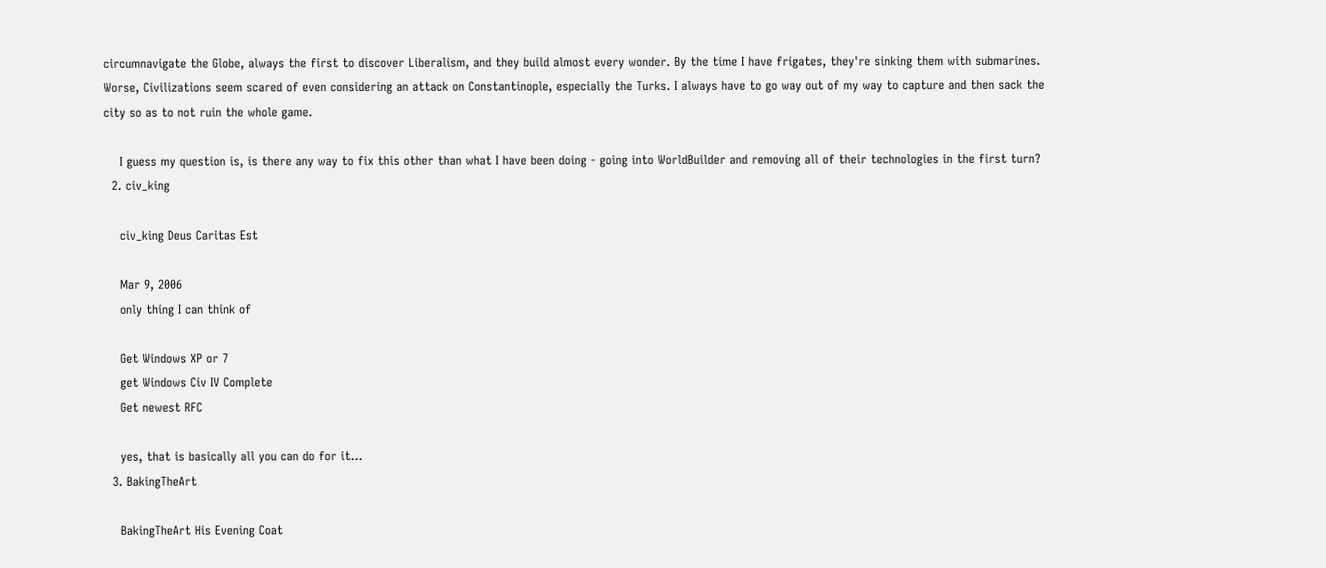circumnavigate the Globe, always the first to discover Liberalism, and they build almost every wonder. By the time I have frigates, they're sinking them with submarines. Worse, Civilizations seem scared of even considering an attack on Constantinople, especially the Turks. I always have to go way out of my way to capture and then sack the city so as to not ruin the whole game.

    I guess my question is, is there any way to fix this other than what I have been doing - going into WorldBuilder and removing all of their technologies in the first turn?
  2. civ_king

    civ_king Deus Caritas Est

    Mar 9, 2006
    only thing I can think of

    Get Windows XP or 7
    get Windows Civ IV Complete
    Get newest RFC

    yes, that is basically all you can do for it...
  3. BakingTheArt

    BakingTheArt His Evening Coat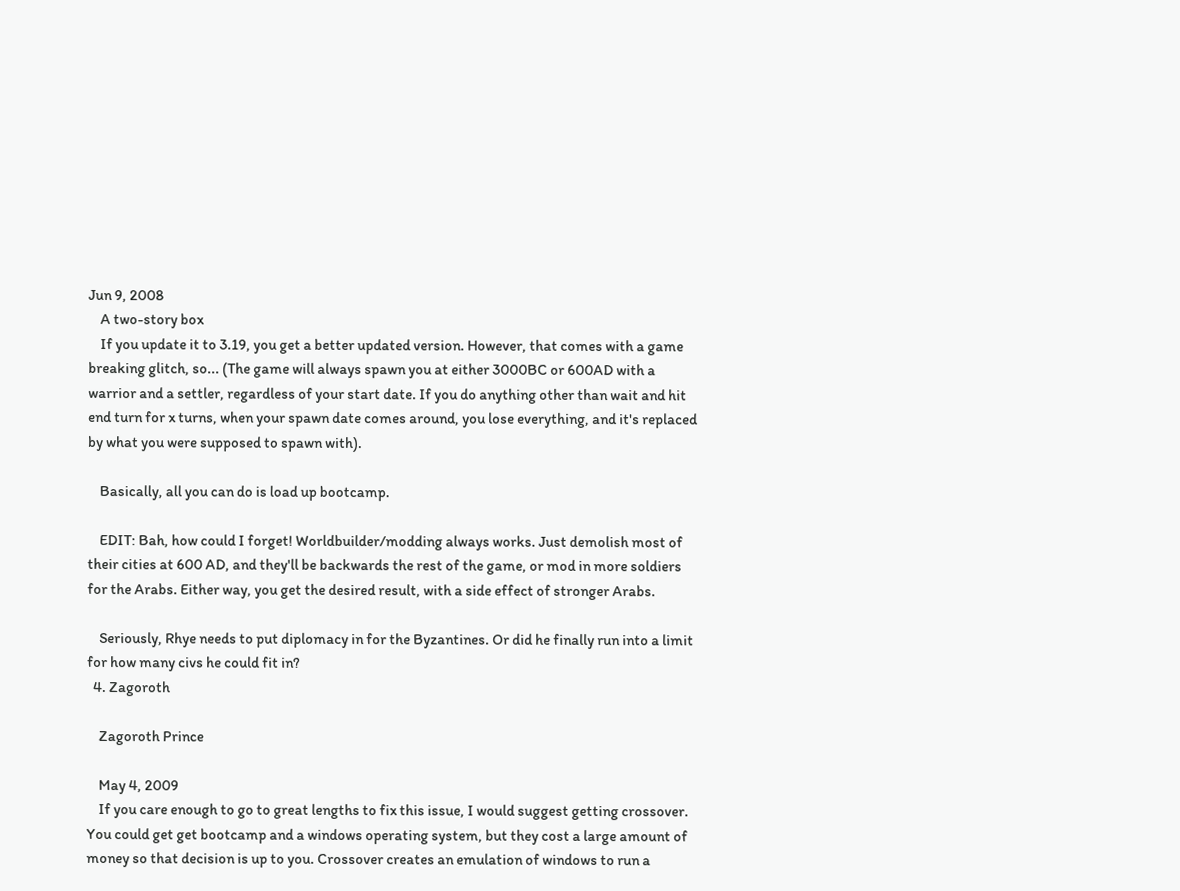Jun 9, 2008
    A two-story box
    If you update it to 3.19, you get a better updated version. However, that comes with a game breaking glitch, so... (The game will always spawn you at either 3000BC or 600AD with a warrior and a settler, regardless of your start date. If you do anything other than wait and hit end turn for x turns, when your spawn date comes around, you lose everything, and it's replaced by what you were supposed to spawn with).

    Basically, all you can do is load up bootcamp.

    EDIT: Bah, how could I forget! Worldbuilder/modding always works. Just demolish most of their cities at 600 AD, and they'll be backwards the rest of the game, or mod in more soldiers for the Arabs. Either way, you get the desired result, with a side effect of stronger Arabs.

    Seriously, Rhye needs to put diplomacy in for the Byzantines. Or did he finally run into a limit for how many civs he could fit in?
  4. Zagoroth

    Zagoroth Prince

    May 4, 2009
    If you care enough to go to great lengths to fix this issue, I would suggest getting crossover. You could get get bootcamp and a windows operating system, but they cost a large amount of money so that decision is up to you. Crossover creates an emulation of windows to run a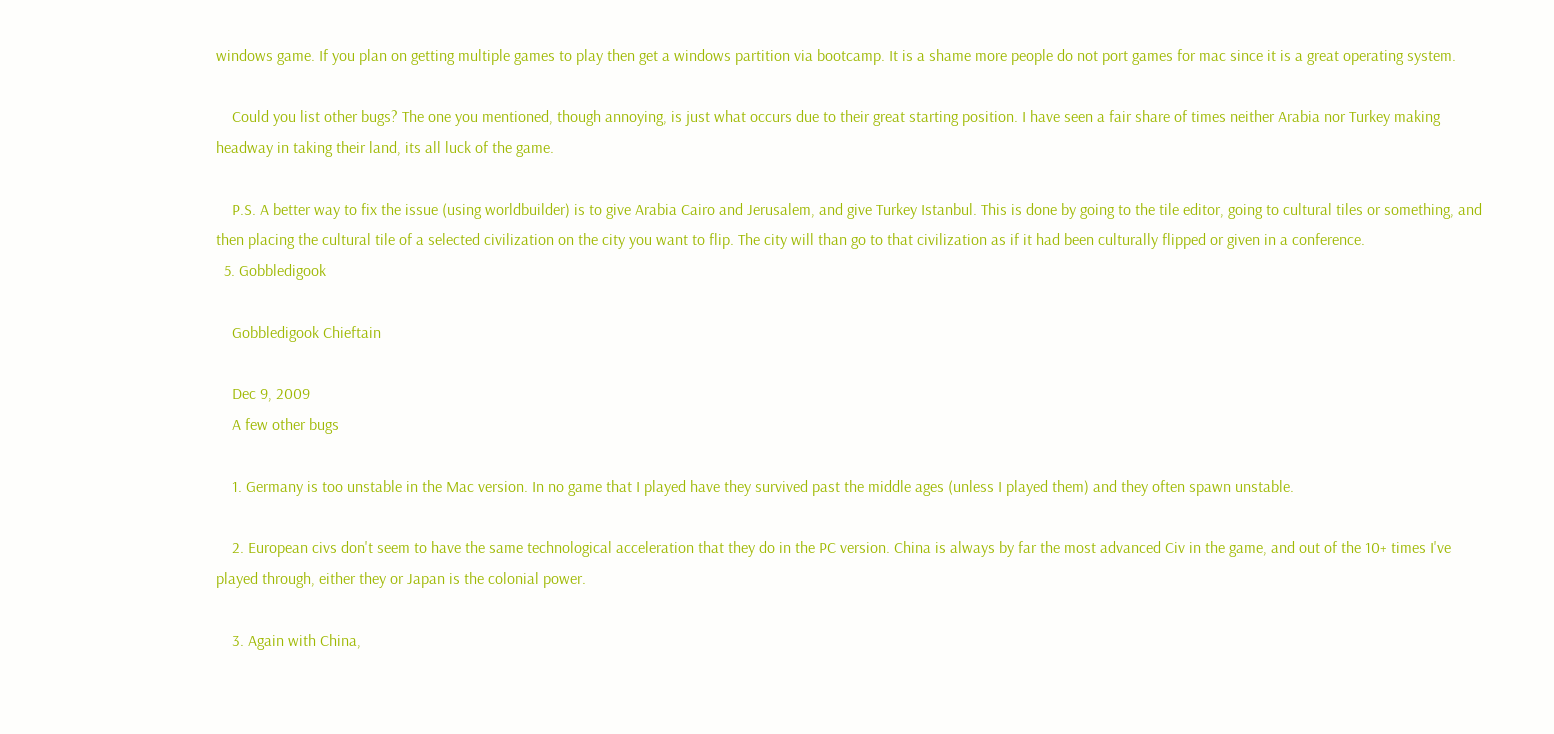windows game. If you plan on getting multiple games to play then get a windows partition via bootcamp. It is a shame more people do not port games for mac since it is a great operating system.

    Could you list other bugs? The one you mentioned, though annoying, is just what occurs due to their great starting position. I have seen a fair share of times neither Arabia nor Turkey making headway in taking their land, its all luck of the game.

    P.S. A better way to fix the issue (using worldbuilder) is to give Arabia Cairo and Jerusalem, and give Turkey Istanbul. This is done by going to the tile editor, going to cultural tiles or something, and then placing the cultural tile of a selected civilization on the city you want to flip. The city will than go to that civilization as if it had been culturally flipped or given in a conference.
  5. Gobbledigook

    Gobbledigook Chieftain

    Dec 9, 2009
    A few other bugs

    1. Germany is too unstable in the Mac version. In no game that I played have they survived past the middle ages (unless I played them) and they often spawn unstable.

    2. European civs don't seem to have the same technological acceleration that they do in the PC version. China is always by far the most advanced Civ in the game, and out of the 10+ times I've played through, either they or Japan is the colonial power.

    3. Again with China,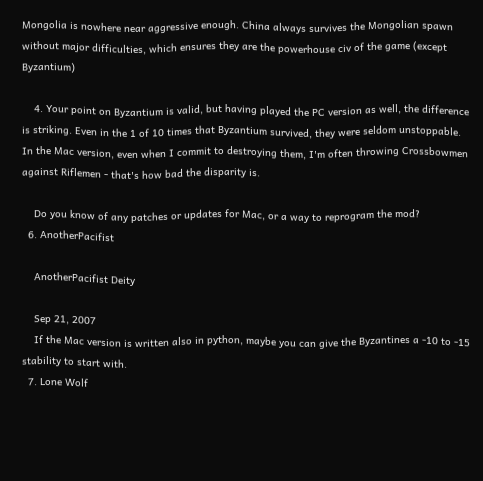Mongolia is nowhere near aggressive enough. China always survives the Mongolian spawn without major difficulties, which ensures they are the powerhouse civ of the game (except Byzantium)

    4. Your point on Byzantium is valid, but having played the PC version as well, the difference is striking. Even in the 1 of 10 times that Byzantium survived, they were seldom unstoppable. In the Mac version, even when I commit to destroying them, I'm often throwing Crossbowmen against Riflemen - that's how bad the disparity is.

    Do you know of any patches or updates for Mac, or a way to reprogram the mod?
  6. AnotherPacifist

    AnotherPacifist Deity

    Sep 21, 2007
    If the Mac version is written also in python, maybe you can give the Byzantines a -10 to -15 stability to start with.
  7. Lone Wolf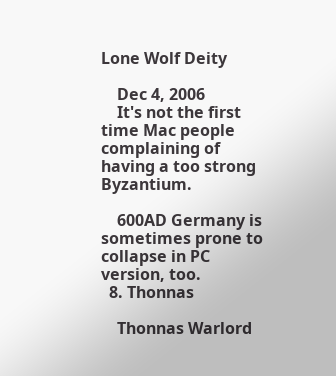Lone Wolf Deity

    Dec 4, 2006
    It's not the first time Mac people complaining of having a too strong Byzantium.

    600AD Germany is sometimes prone to collapse in PC version, too.
  8. Thonnas

    Thonnas Warlord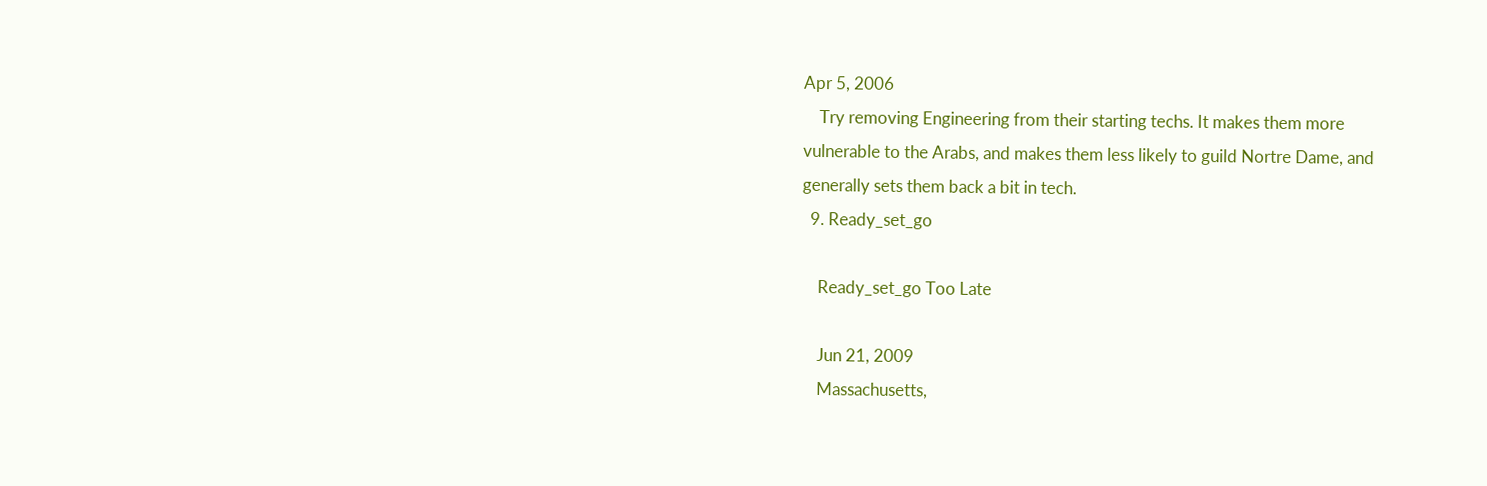Apr 5, 2006
    Try removing Engineering from their starting techs. It makes them more vulnerable to the Arabs, and makes them less likely to guild Nortre Dame, and generally sets them back a bit in tech.
  9. Ready_set_go

    Ready_set_go Too Late

    Jun 21, 2009
    Massachusetts,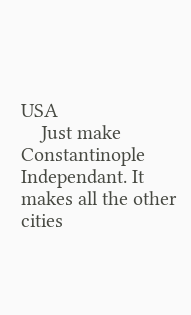USA
    Just make Constantinople Independant. It makes all the other cities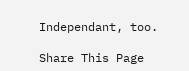Independant, too.

Share This Page